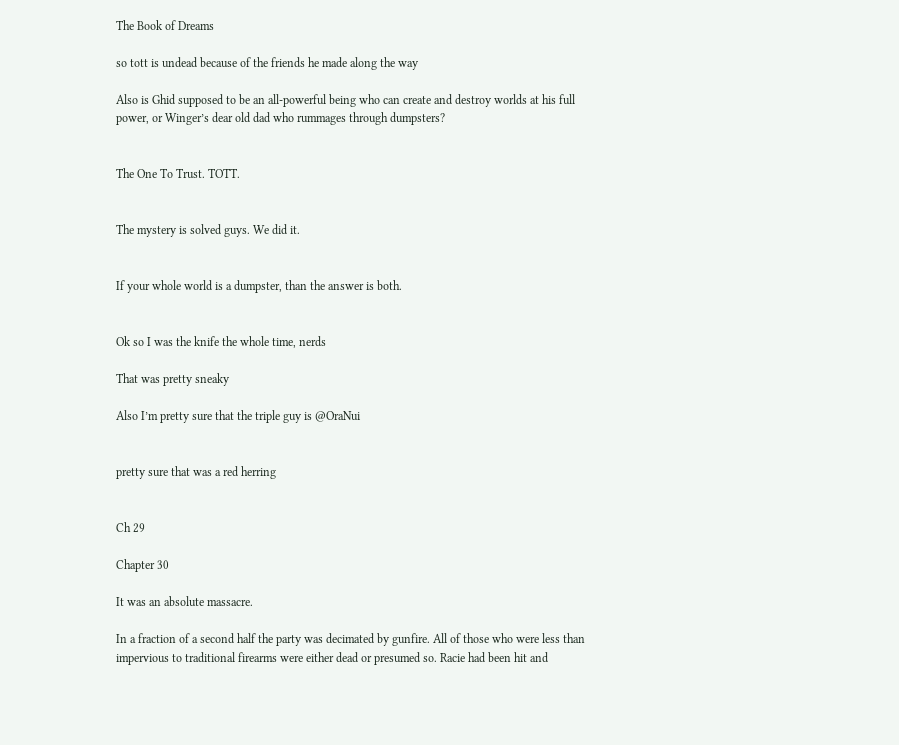The Book of Dreams

so tott is undead because of the friends he made along the way

Also is Ghid supposed to be an all-powerful being who can create and destroy worlds at his full power, or Winger’s dear old dad who rummages through dumpsters?


The One To Trust. TOTT.


The mystery is solved guys. We did it.


If your whole world is a dumpster, than the answer is both.


Ok so I was the knife the whole time, nerds

That was pretty sneaky

Also I’m pretty sure that the triple guy is @OraNui


pretty sure that was a red herring


Ch 29

Chapter 30

It was an absolute massacre.

In a fraction of a second half the party was decimated by gunfire. All of those who were less than impervious to traditional firearms were either dead or presumed so. Racie had been hit and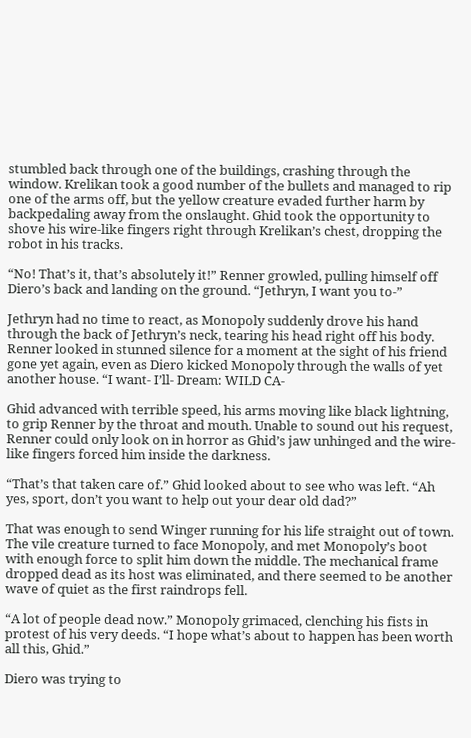stumbled back through one of the buildings, crashing through the window. Krelikan took a good number of the bullets and managed to rip one of the arms off, but the yellow creature evaded further harm by backpedaling away from the onslaught. Ghid took the opportunity to shove his wire-like fingers right through Krelikan’s chest, dropping the robot in his tracks.

“No! That’s it, that’s absolutely it!” Renner growled, pulling himself off Diero’s back and landing on the ground. “Jethryn, I want you to-”

Jethryn had no time to react, as Monopoly suddenly drove his hand through the back of Jethryn’s neck, tearing his head right off his body. Renner looked in stunned silence for a moment at the sight of his friend gone yet again, even as Diero kicked Monopoly through the walls of yet another house. “I want- I’ll- Dream: WILD CA-

Ghid advanced with terrible speed, his arms moving like black lightning, to grip Renner by the throat and mouth. Unable to sound out his request, Renner could only look on in horror as Ghid’s jaw unhinged and the wire-like fingers forced him inside the darkness.

“That’s that taken care of.” Ghid looked about to see who was left. “Ah yes, sport, don’t you want to help out your dear old dad?”

That was enough to send Winger running for his life straight out of town. The vile creature turned to face Monopoly, and met Monopoly’s boot with enough force to split him down the middle. The mechanical frame dropped dead as its host was eliminated, and there seemed to be another wave of quiet as the first raindrops fell.

“A lot of people dead now.” Monopoly grimaced, clenching his fists in protest of his very deeds. “I hope what’s about to happen has been worth all this, Ghid.”

Diero was trying to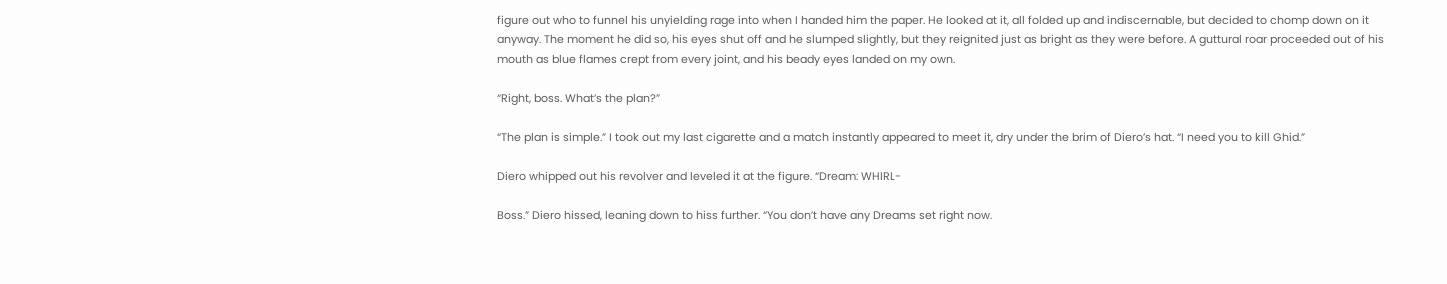figure out who to funnel his unyielding rage into when I handed him the paper. He looked at it, all folded up and indiscernable, but decided to chomp down on it anyway. The moment he did so, his eyes shut off and he slumped slightly, but they reignited just as bright as they were before. A guttural roar proceeded out of his mouth as blue flames crept from every joint, and his beady eyes landed on my own.

“Right, boss. What’s the plan?”

“The plan is simple.” I took out my last cigarette and a match instantly appeared to meet it, dry under the brim of Diero’s hat. “I need you to kill Ghid.”

Diero whipped out his revolver and leveled it at the figure. “Dream: WHIRL-

Boss.” Diero hissed, leaning down to hiss further. “You don’t have any Dreams set right now.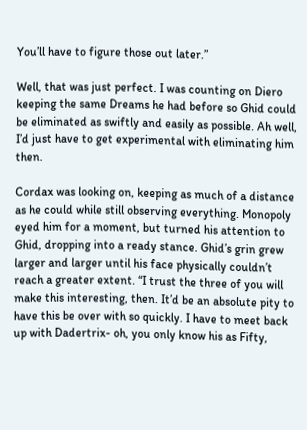You’ll have to figure those out later.”

Well, that was just perfect. I was counting on Diero keeping the same Dreams he had before so Ghid could be eliminated as swiftly and easily as possible. Ah well, I’d just have to get experimental with eliminating him then.

Cordax was looking on, keeping as much of a distance as he could while still observing everything. Monopoly eyed him for a moment, but turned his attention to Ghid, dropping into a ready stance. Ghid’s grin grew larger and larger until his face physically couldn’t reach a greater extent. “I trust the three of you will make this interesting, then. It’d be an absolute pity to have this be over with so quickly. I have to meet back up with Dadertrix- oh, you only know his as Fifty,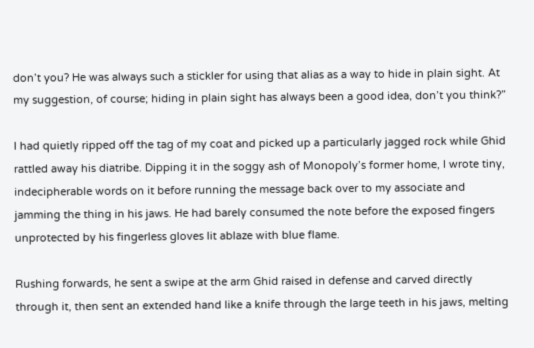don’t you? He was always such a stickler for using that alias as a way to hide in plain sight. At my suggestion, of course; hiding in plain sight has always been a good idea, don’t you think?”

I had quietly ripped off the tag of my coat and picked up a particularly jagged rock while Ghid rattled away his diatribe. Dipping it in the soggy ash of Monopoly’s former home, I wrote tiny, indecipherable words on it before running the message back over to my associate and jamming the thing in his jaws. He had barely consumed the note before the exposed fingers unprotected by his fingerless gloves lit ablaze with blue flame.

Rushing forwards, he sent a swipe at the arm Ghid raised in defense and carved directly through it, then sent an extended hand like a knife through the large teeth in his jaws, melting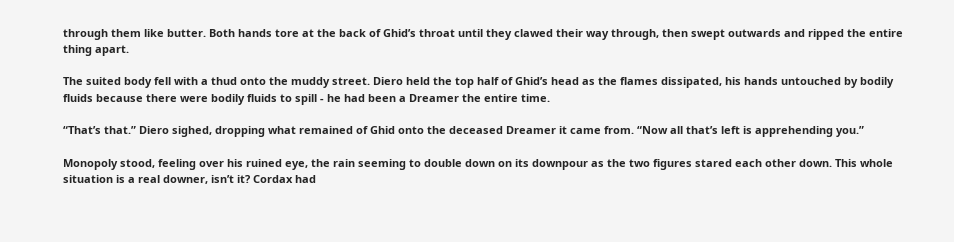through them like butter. Both hands tore at the back of Ghid’s throat until they clawed their way through, then swept outwards and ripped the entire thing apart.

The suited body fell with a thud onto the muddy street. Diero held the top half of Ghid’s head as the flames dissipated, his hands untouched by bodily fluids because there were bodily fluids to spill - he had been a Dreamer the entire time.

“That’s that.” Diero sighed, dropping what remained of Ghid onto the deceased Dreamer it came from. “Now all that’s left is apprehending you.”

Monopoly stood, feeling over his ruined eye, the rain seeming to double down on its downpour as the two figures stared each other down. This whole situation is a real downer, isn’t it? Cordax had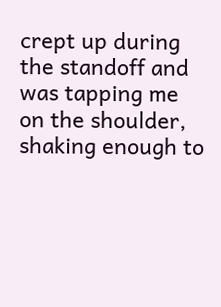crept up during the standoff and was tapping me on the shoulder, shaking enough to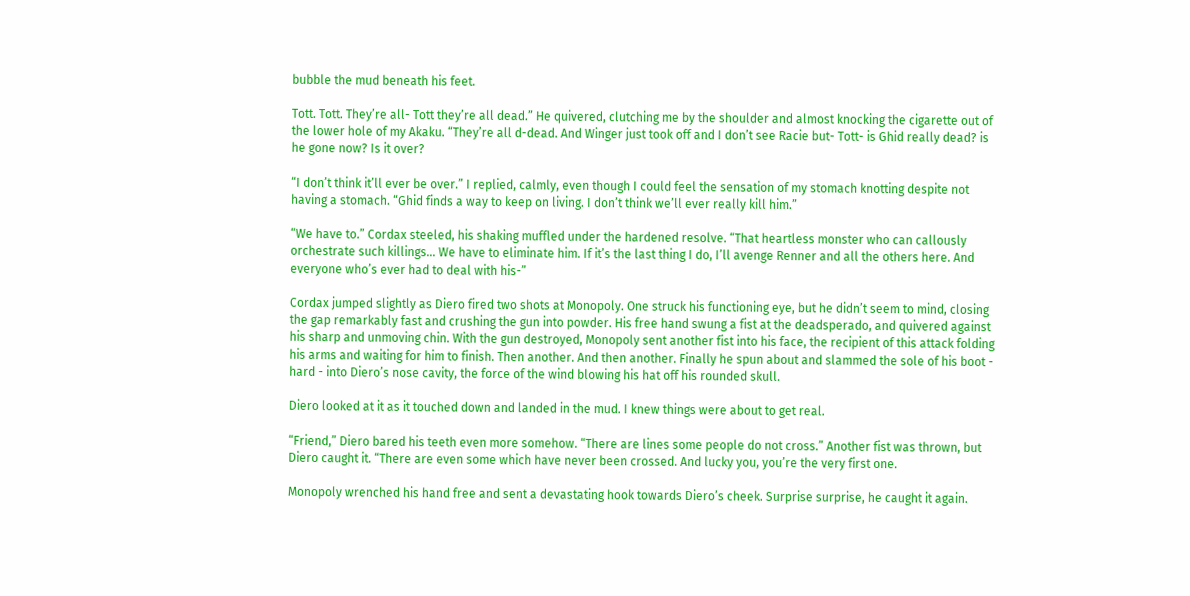bubble the mud beneath his feet.

Tott. Tott. They’re all- Tott they’re all dead.” He quivered, clutching me by the shoulder and almost knocking the cigarette out of the lower hole of my Akaku. “They’re all d-dead. And Winger just took off and I don’t see Racie but- Tott- is Ghid really dead? is he gone now? Is it over?

“I don’t think it’ll ever be over.” I replied, calmly, even though I could feel the sensation of my stomach knotting despite not having a stomach. “Ghid finds a way to keep on living. I don’t think we’ll ever really kill him.”

“We have to.” Cordax steeled, his shaking muffled under the hardened resolve. “That heartless monster who can callously orchestrate such killings… We have to eliminate him. If it’s the last thing I do, I’ll avenge Renner and all the others here. And everyone who’s ever had to deal with his-”

Cordax jumped slightly as Diero fired two shots at Monopoly. One struck his functioning eye, but he didn’t seem to mind, closing the gap remarkably fast and crushing the gun into powder. His free hand swung a fist at the deadsperado, and quivered against his sharp and unmoving chin. With the gun destroyed, Monopoly sent another fist into his face, the recipient of this attack folding his arms and waiting for him to finish. Then another. And then another. Finally he spun about and slammed the sole of his boot - hard - into Diero’s nose cavity, the force of the wind blowing his hat off his rounded skull.

Diero looked at it as it touched down and landed in the mud. I knew things were about to get real.

“Friend,” Diero bared his teeth even more somehow. “There are lines some people do not cross.” Another fist was thrown, but Diero caught it. “There are even some which have never been crossed. And lucky you, you’re the very first one.

Monopoly wrenched his hand free and sent a devastating hook towards Diero’s cheek. Surprise surprise, he caught it again.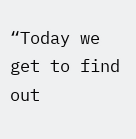“Today we get to find out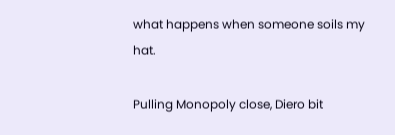what happens when someone soils my hat.

Pulling Monopoly close, Diero bit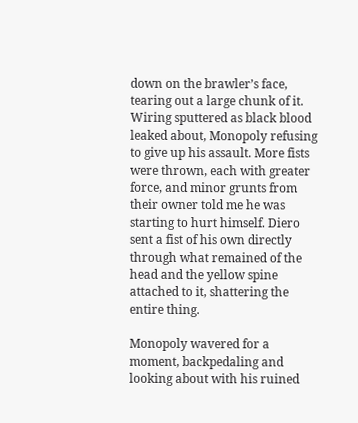down on the brawler’s face, tearing out a large chunk of it. Wiring sputtered as black blood leaked about, Monopoly refusing to give up his assault. More fists were thrown, each with greater force, and minor grunts from their owner told me he was starting to hurt himself. Diero sent a fist of his own directly through what remained of the head and the yellow spine attached to it, shattering the entire thing.

Monopoly wavered for a moment, backpedaling and looking about with his ruined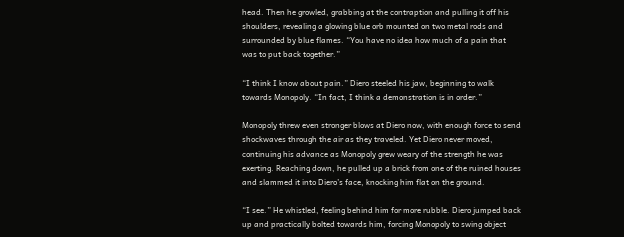head. Then he growled, grabbing at the contraption and pulling it off his shoulders, revealing a glowing blue orb mounted on two metal rods and surrounded by blue flames. “You have no idea how much of a pain that was to put back together.”

“I think I know about pain.” Diero steeled his jaw, beginning to walk towards Monopoly. “In fact, I think a demonstration is in order.”

Monopoly threw even stronger blows at Diero now, with enough force to send shockwaves through the air as they traveled. Yet Diero never moved, continuing his advance as Monopoly grew weary of the strength he was exerting. Reaching down, he pulled up a brick from one of the ruined houses and slammed it into Diero’s face, knocking him flat on the ground.

“I see.” He whistled, feeling behind him for more rubble. Diero jumped back up and practically bolted towards him, forcing Monopoly to swing object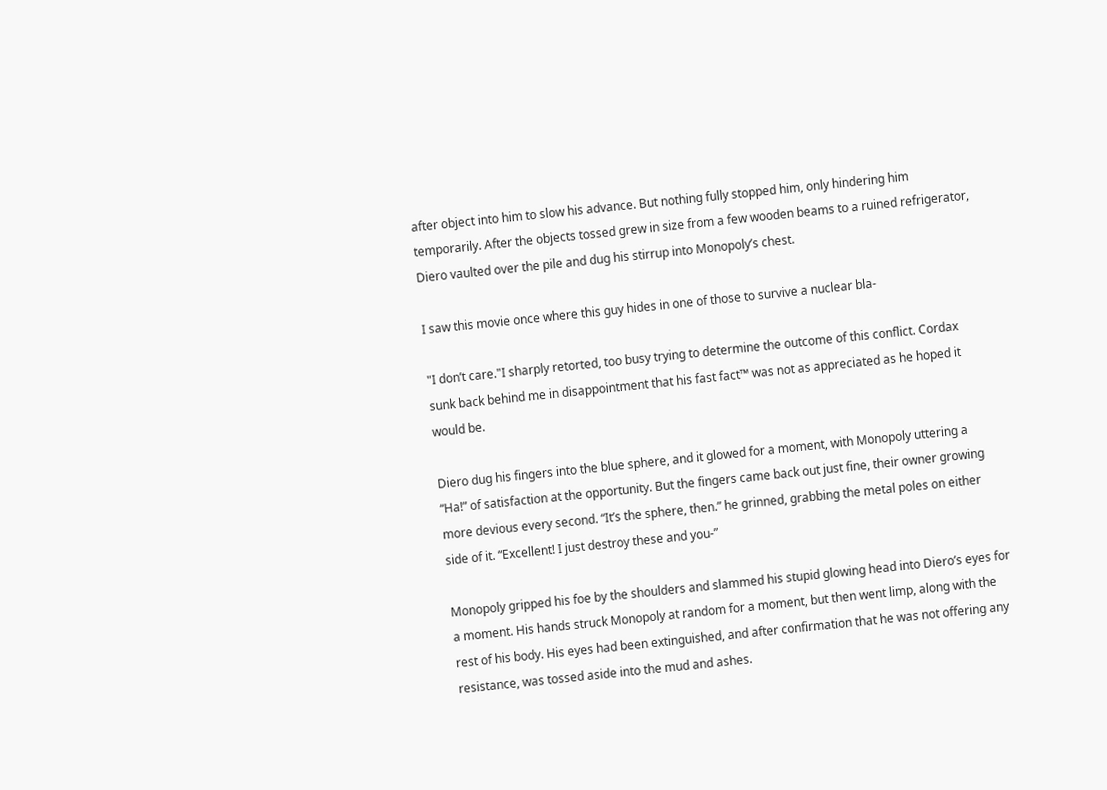after object into him to slow his advance. But nothing fully stopped him, only hindering him temporarily. After the objects tossed grew in size from a few wooden beams to a ruined refrigerator, Diero vaulted over the pile and dug his stirrup into Monopoly’s chest.

I saw this movie once where this guy hides in one of those to survive a nuclear bla-

"I don’t care."I sharply retorted, too busy trying to determine the outcome of this conflict. Cordax sunk back behind me in disappointment that his fast fact™ was not as appreciated as he hoped it would be.

Diero dug his fingers into the blue sphere, and it glowed for a moment, with Monopoly uttering a “Ha!” of satisfaction at the opportunity. But the fingers came back out just fine, their owner growing more devious every second. “It’s the sphere, then.” he grinned, grabbing the metal poles on either side of it. “Excellent! I just destroy these and you-”

Monopoly gripped his foe by the shoulders and slammed his stupid glowing head into Diero’s eyes for a moment. His hands struck Monopoly at random for a moment, but then went limp, along with the rest of his body. His eyes had been extinguished, and after confirmation that he was not offering any resistance, was tossed aside into the mud and ashes.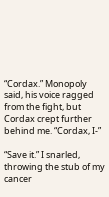“Cordax.” Monopoly said, his voice ragged from the fight, but Cordax crept further behind me. “Cordax, I-”

“Save it.” I snarled, throwing the stub of my cancer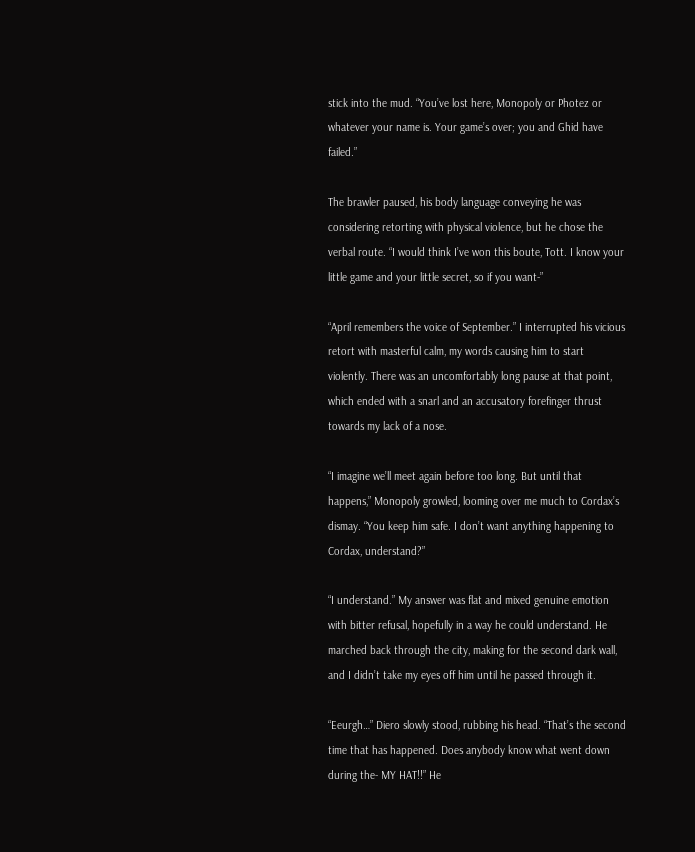stick into the mud. “You’ve lost here, Monopoly or Photez or whatever your name is. Your game’s over; you and Ghid have failed.”

The brawler paused, his body language conveying he was considering retorting with physical violence, but he chose the verbal route. “I would think I’ve won this boute, Tott. I know your little game and your little secret, so if you want-”

“April remembers the voice of September.” I interrupted his vicious retort with masterful calm, my words causing him to start violently. There was an uncomfortably long pause at that point, which ended with a snarl and an accusatory forefinger thrust towards my lack of a nose.

“I imagine we’ll meet again before too long. But until that happens,” Monopoly growled, looming over me much to Cordax’s dismay. “You keep him safe. I don’t want anything happening to Cordax, understand?”

“I understand.” My answer was flat and mixed genuine emotion with bitter refusal, hopefully in a way he could understand. He marched back through the city, making for the second dark wall, and I didn’t take my eyes off him until he passed through it.

“Eeurgh…” Diero slowly stood, rubbing his head. “That’s the second time that has happened. Does anybody know what went down during the- MY HAT!!” He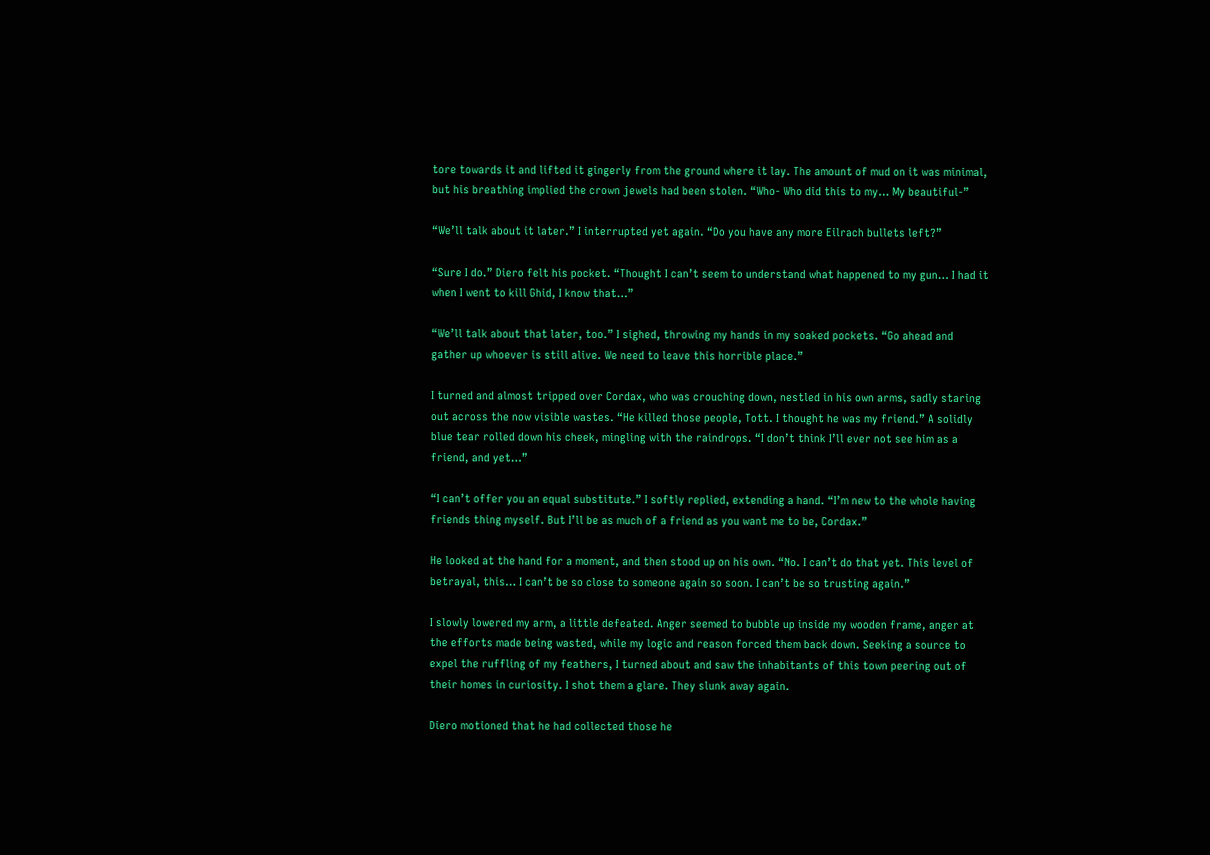tore towards it and lifted it gingerly from the ground where it lay. The amount of mud on it was minimal, but his breathing implied the crown jewels had been stolen. “Who- Who did this to my… My beautiful-”

“We’ll talk about it later.” I interrupted yet again. “Do you have any more Eilrach bullets left?”

“Sure I do.” Diero felt his pocket. “Thought I can’t seem to understand what happened to my gun… I had it when I went to kill Ghid, I know that…”

“We’ll talk about that later, too.” I sighed, throwing my hands in my soaked pockets. “Go ahead and gather up whoever is still alive. We need to leave this horrible place.”

I turned and almost tripped over Cordax, who was crouching down, nestled in his own arms, sadly staring out across the now visible wastes. “He killed those people, Tott. I thought he was my friend.” A solidly blue tear rolled down his cheek, mingling with the raindrops. “I don’t think I’ll ever not see him as a friend, and yet…”

“I can’t offer you an equal substitute.” I softly replied, extending a hand. “I’m new to the whole having friends thing myself. But I’ll be as much of a friend as you want me to be, Cordax.”

He looked at the hand for a moment, and then stood up on his own. “No. I can’t do that yet. This level of betrayal, this… I can’t be so close to someone again so soon. I can’t be so trusting again.”

I slowly lowered my arm, a little defeated. Anger seemed to bubble up inside my wooden frame, anger at the efforts made being wasted, while my logic and reason forced them back down. Seeking a source to expel the ruffling of my feathers, I turned about and saw the inhabitants of this town peering out of their homes in curiosity. I shot them a glare. They slunk away again.

Diero motioned that he had collected those he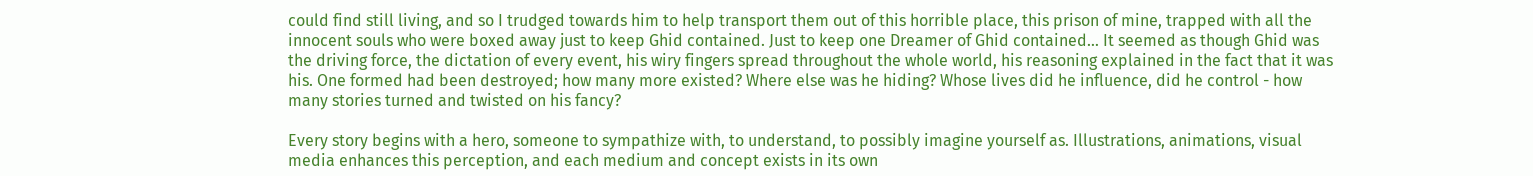could find still living, and so I trudged towards him to help transport them out of this horrible place, this prison of mine, trapped with all the innocent souls who were boxed away just to keep Ghid contained. Just to keep one Dreamer of Ghid contained… It seemed as though Ghid was the driving force, the dictation of every event, his wiry fingers spread throughout the whole world, his reasoning explained in the fact that it was his. One formed had been destroyed; how many more existed? Where else was he hiding? Whose lives did he influence, did he control - how many stories turned and twisted on his fancy?

Every story begins with a hero, someone to sympathize with, to understand, to possibly imagine yourself as. Illustrations, animations, visual media enhances this perception, and each medium and concept exists in its own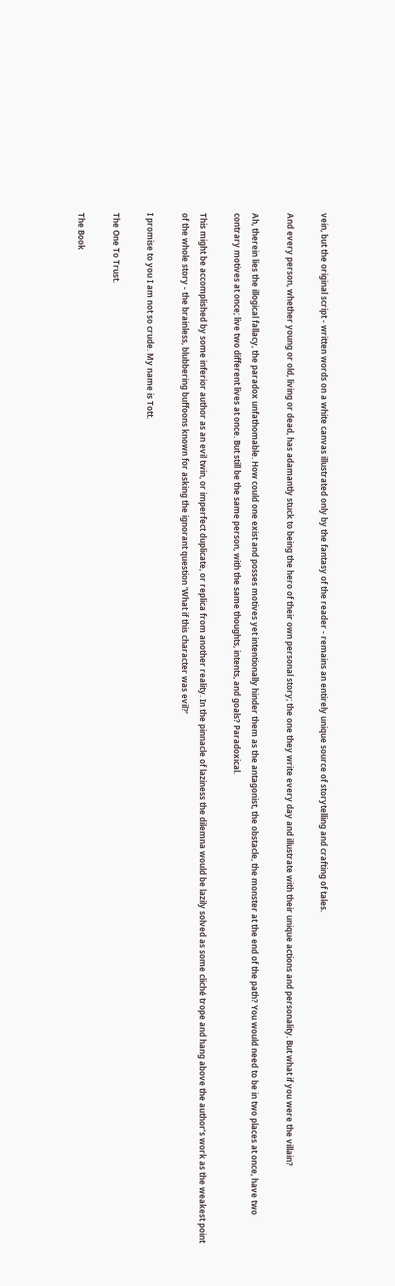vein, but the original script - written words on a white canvas illustrated only by the fantasy of the reader - remains an entirely unique source of storytelling and crafting of tales.

And every person, whether young or old, living or dead, has adamantly stuck to being the hero of their own personal story; the one they write every day and illustrate with their unique actions and personality. But what if you were the villain?

Ah, therein lies the illogical fallacy, the paradox unfathomable. How could one exist and posses motives yet intentionally hinder them as the antagonist, the obstacle, the monster at the end of the path? You would need to be in two places at once, have two contrary motives at once; live two different lives at once. But still be the same person, with the same thoughts, intents, and goals? Paradoxical.

This might be accomplished by some inferior author as an evil twin, or imperfect duplicate, or replica from another reality. In the pinnacle of laziness the dilemna would be lazily solved as some cliché trope and hang above the author’s work as the weakest point of the whole story - the brainless, blubbering buffoons known for asking the ignorant question ‘What if this character was evil?’

I promise to you I am not so crude. My name is Tott.

The One To Trust.

The Book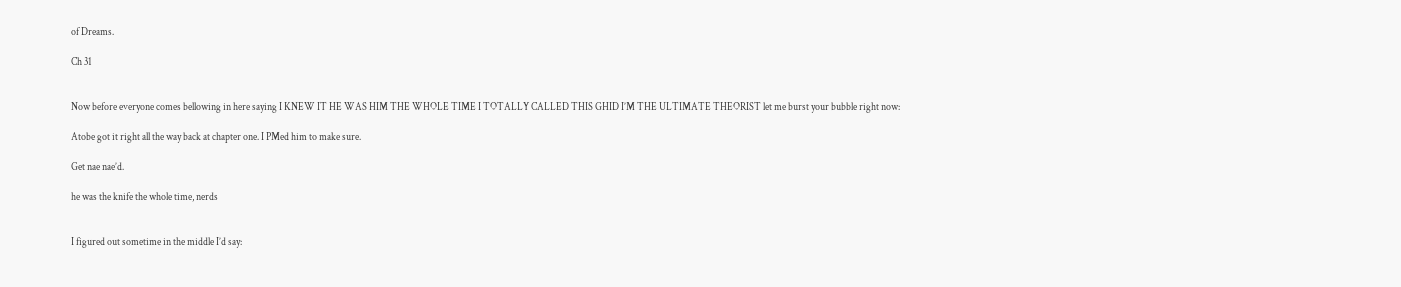of Dreams.

Ch 31


Now before everyone comes bellowing in here saying I KNEW IT HE WAS HIM THE WHOLE TIME I TOTALLY CALLED THIS GHID I’M THE ULTIMATE THEORIST let me burst your bubble right now:

Atobe got it right all the way back at chapter one. I PMed him to make sure.

Get nae nae’d.

he was the knife the whole time, nerds


I figured out sometime in the middle I’d say: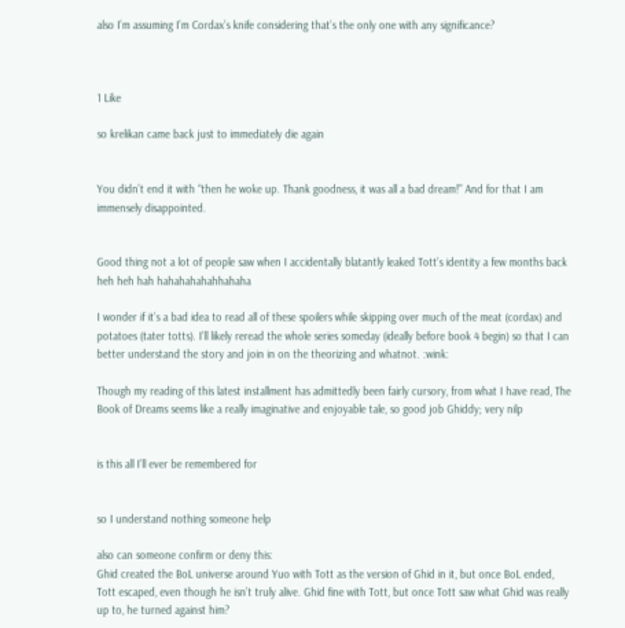also I’m assuming I’m Cordax’s knife considering that’s the only one with any significance?



1 Like

so krelikan came back just to immediately die again


You didn’t end it with “then he woke up. Thank goodness, it was all a bad dream!” And for that I am immensely disappointed.


Good thing not a lot of people saw when I accidentally blatantly leaked Tott’s identity a few months back heh heh hah hahahahahahhahaha

I wonder if it’s a bad idea to read all of these spoilers while skipping over much of the meat (cordax) and potatoes (tater totts). I’ll likely reread the whole series someday (ideally before book 4 begin) so that I can better understand the story and join in on the theorizing and whatnot. :wink:

Though my reading of this latest installment has admittedly been fairly cursory, from what I have read, The Book of Dreams seems like a really imaginative and enjoyable tale, so good job Ghiddy; very nilp


is this all I’ll ever be remembered for


so I understand nothing someone help

also can someone confirm or deny this:
Ghid created the BoL universe around Yuo with Tott as the version of Ghid in it, but once BoL ended, Tott escaped, even though he isn’t truly alive. Ghid fine with Tott, but once Tott saw what Ghid was really up to, he turned against him?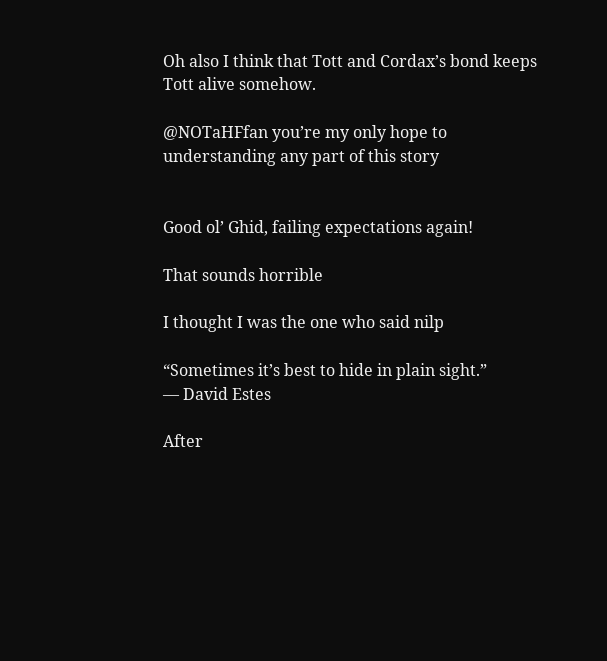Oh also I think that Tott and Cordax’s bond keeps Tott alive somehow.

@NOTaHFfan you’re my only hope to understanding any part of this story


Good ol’ Ghid, failing expectations again!

That sounds horrible

I thought I was the one who said nilp

“Sometimes it’s best to hide in plain sight.”
― David Estes

After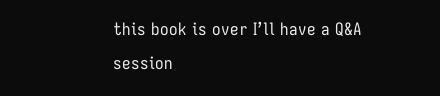this book is over I’ll have a Q&A session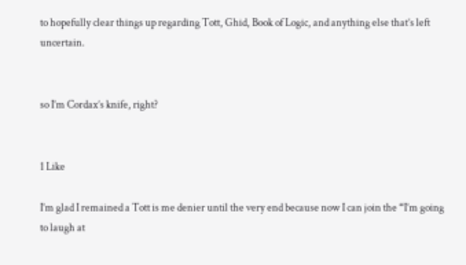to hopefully clear things up regarding Tott, Ghid, Book of Logic, and anything else that’s left uncertain.


so I’m Cordax’s knife, right?


1 Like

I’m glad I remained a Tott is me denier until the very end because now I can join the “I’m going to laugh at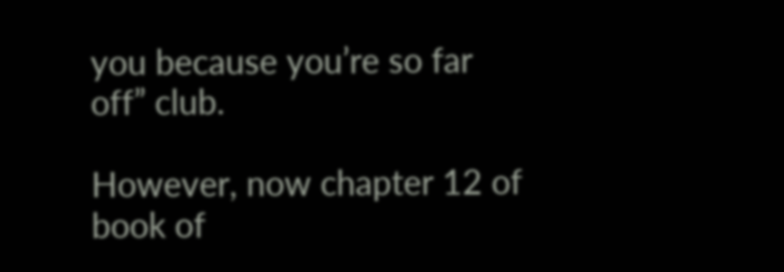you because you’re so far off” club.

However, now chapter 12 of book of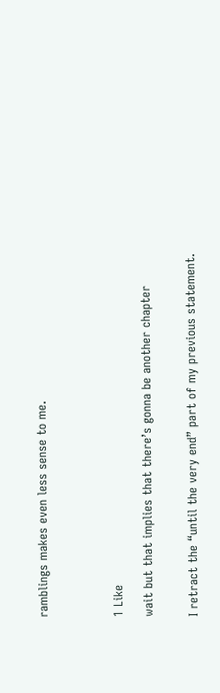ramblings makes even less sense to me.




1 Like

wait but that implies that there’s gonna be another chapter


I retract the “until the very end” part of my previous statement.